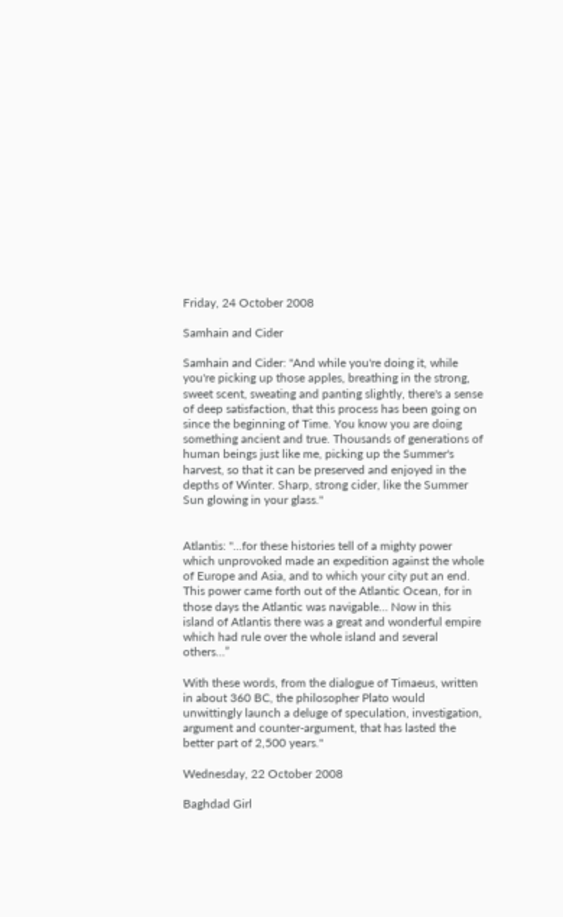Friday, 24 October 2008

Samhain and Cider

Samhain and Cider: "And while you're doing it, while you're picking up those apples, breathing in the strong, sweet scent, sweating and panting slightly, there's a sense of deep satisfaction, that this process has been going on since the beginning of Time. You know you are doing something ancient and true. Thousands of generations of human beings just like me, picking up the Summer's harvest, so that it can be preserved and enjoyed in the depths of Winter. Sharp, strong cider, like the Summer Sun glowing in your glass."


Atlantis: "...for these histories tell of a mighty power which unprovoked made an expedition against the whole of Europe and Asia, and to which your city put an end. This power came forth out of the Atlantic Ocean, for in those days the Atlantic was navigable… Now in this island of Atlantis there was a great and wonderful empire which had rule over the whole island and several others…”

With these words, from the dialogue of Timaeus, written in about 360 BC, the philosopher Plato would unwittingly launch a deluge of speculation, investigation, argument and counter-argument, that has lasted the better part of 2,500 years."

Wednesday, 22 October 2008

Baghdad Girl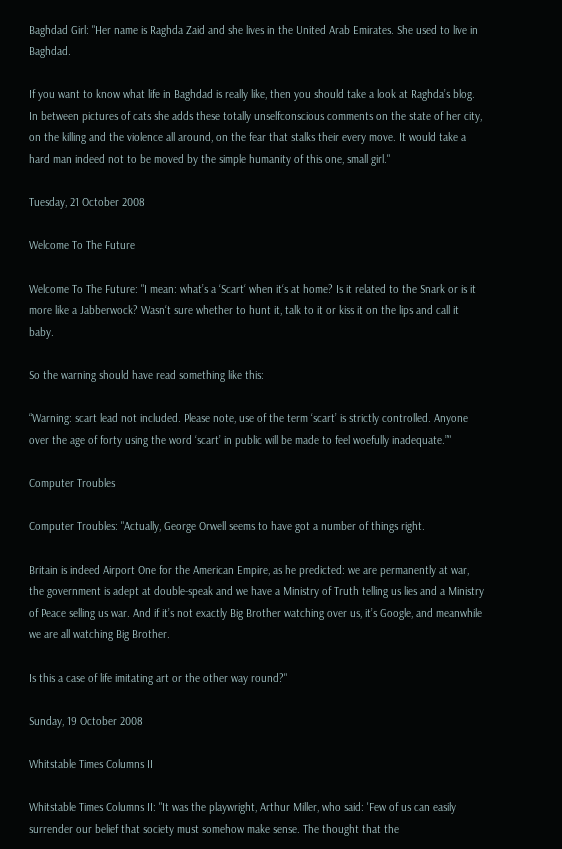Baghdad Girl: "Her name is Raghda Zaid and she lives in the United Arab Emirates. She used to live in Baghdad.

If you want to know what life in Baghdad is really like, then you should take a look at Raghda’s blog. In between pictures of cats she adds these totally unselfconscious comments on the state of her city, on the killing and the violence all around, on the fear that stalks their every move. It would take a hard man indeed not to be moved by the simple humanity of this one, small girl."

Tuesday, 21 October 2008

Welcome To The Future

Welcome To The Future: "I mean: what’s a ‘Scart‘ when it‘s at home? Is it related to the Snark or is it more like a Jabberwock? Wasn‘t sure whether to hunt it, talk to it or kiss it on the lips and call it baby.

So the warning should have read something like this:

“Warning: scart lead not included. Please note, use of the term ‘scart’ is strictly controlled. Anyone over the age of forty using the word ‘scart’ in public will be made to feel woefully inadequate.”"

Computer Troubles

Computer Troubles: "Actually, George Orwell seems to have got a number of things right.

Britain is indeed Airport One for the American Empire, as he predicted: we are permanently at war, the government is adept at double-speak and we have a Ministry of Truth telling us lies and a Ministry of Peace selling us war. And if it’s not exactly Big Brother watching over us, it’s Google, and meanwhile we are all watching Big Brother.

Is this a case of life imitating art or the other way round?"

Sunday, 19 October 2008

Whitstable Times Columns II

Whitstable Times Columns II: "It was the playwright, Arthur Miller, who said: 'Few of us can easily surrender our belief that society must somehow make sense. The thought that the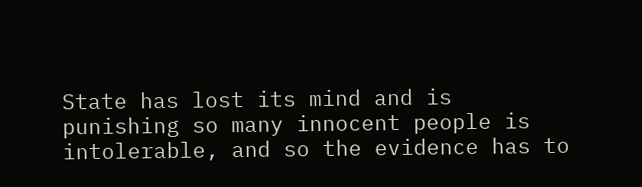State has lost its mind and is punishing so many innocent people is intolerable, and so the evidence has to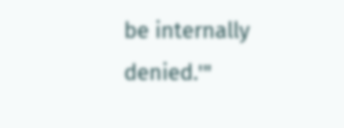be internally denied.'"